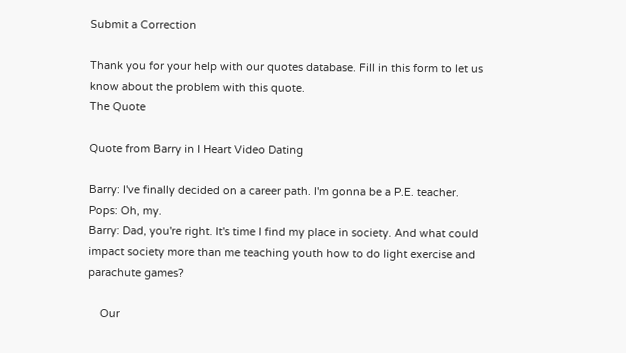Submit a Correction

Thank you for your help with our quotes database. Fill in this form to let us know about the problem with this quote.
The Quote

Quote from Barry in I Heart Video Dating

Barry: I've finally decided on a career path. I'm gonna be a P.E. teacher.
Pops: Oh, my.
Barry: Dad, you're right. It's time I find my place in society. And what could impact society more than me teaching youth how to do light exercise and parachute games?

    Our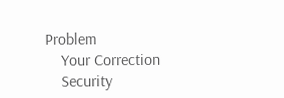Problem
    Your Correction
    Security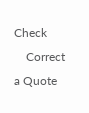Check
    Correct a Quote